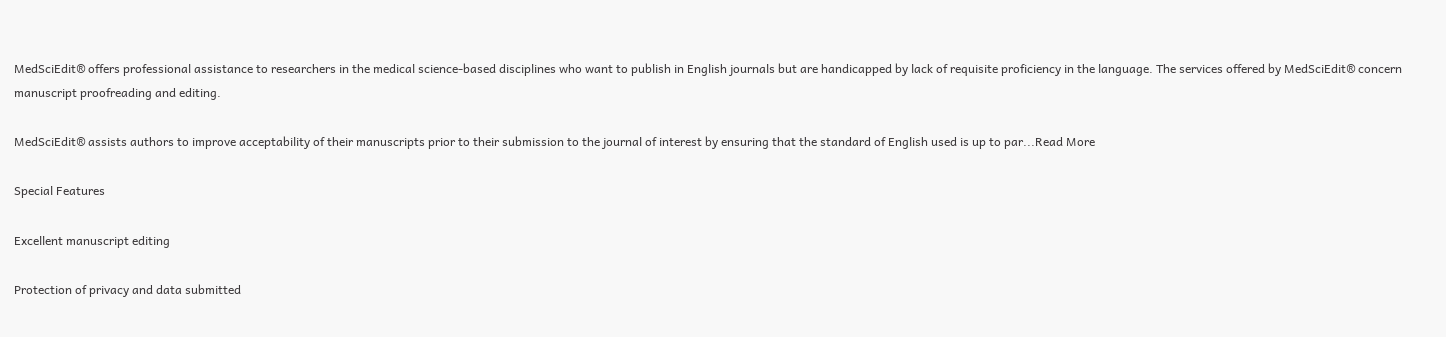MedSciEdit® offers professional assistance to researchers in the medical science-based disciplines who want to publish in English journals but are handicapped by lack of requisite proficiency in the language. The services offered by MedSciEdit® concern manuscript proofreading and editing.

MedSciEdit® assists authors to improve acceptability of their manuscripts prior to their submission to the journal of interest by ensuring that the standard of English used is up to par...Read More

Special Features

Excellent manuscript editing

Protection of privacy and data submitted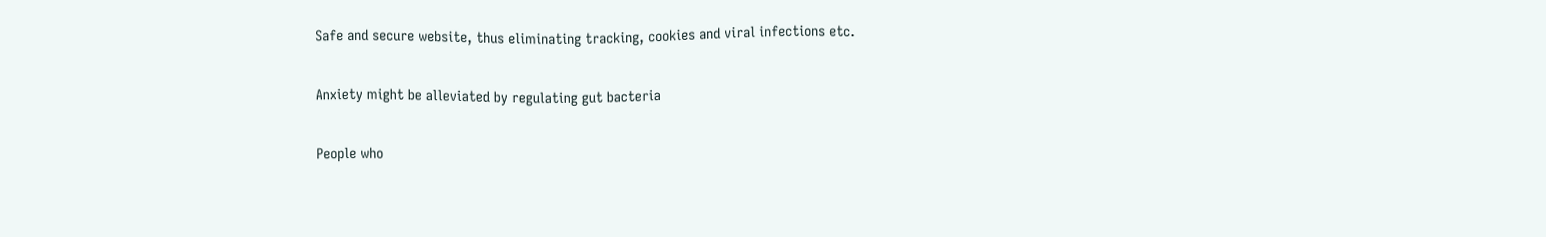Safe and secure website, thus eliminating tracking, cookies and viral infections etc.

Anxiety might be alleviated by regulating gut bacteria

People who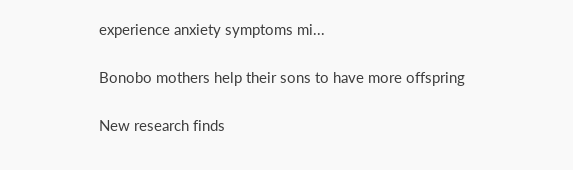experience anxiety symptoms mi...

Bonobo mothers help their sons to have more offspring

New research finds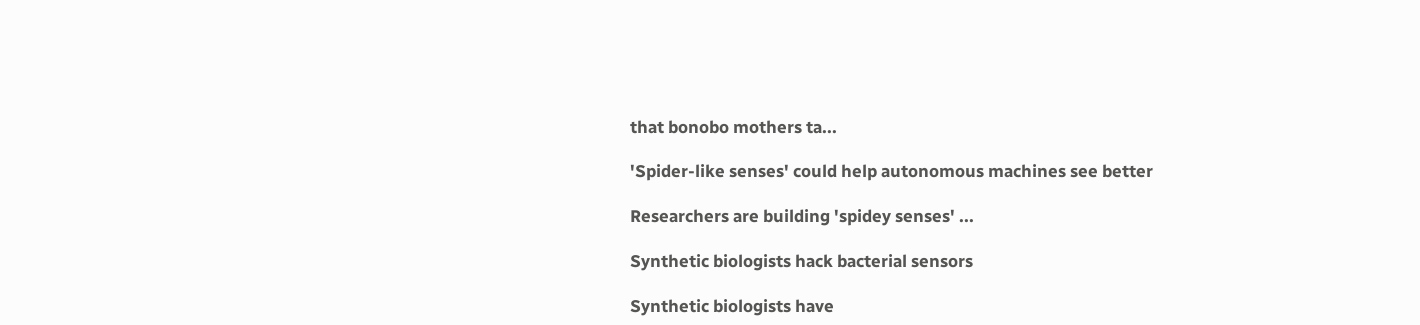that bonobo mothers ta...

'Spider-like senses' could help autonomous machines see better

Researchers are building 'spidey senses' ...

Synthetic biologists hack bacterial sensors

Synthetic biologists have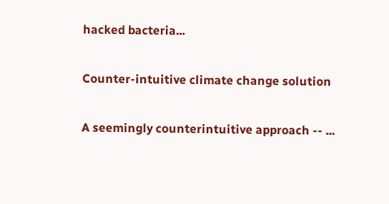hacked bacteria...

Counter-intuitive climate change solution

A seemingly counterintuitive approach -- ...